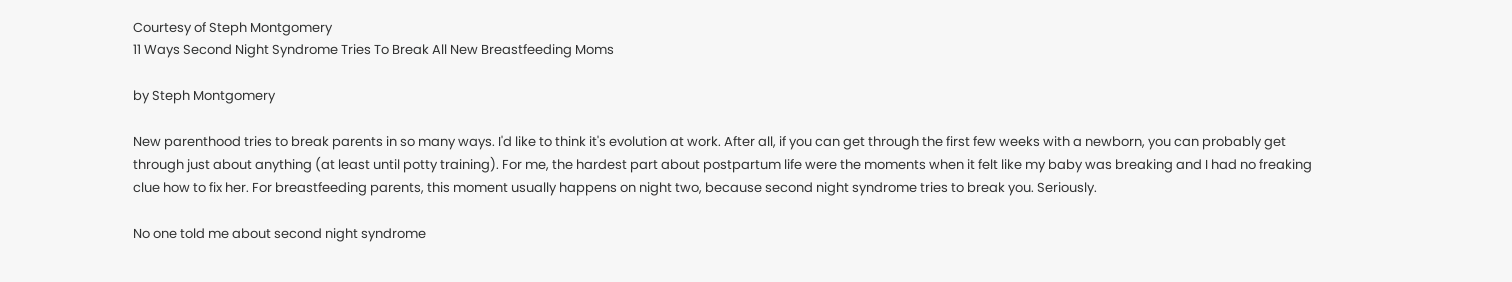Courtesy of Steph Montgomery
11 Ways Second Night Syndrome Tries To Break All New Breastfeeding Moms

by Steph Montgomery

New parenthood tries to break parents in so many ways. I'd like to think it's evolution at work. After all, if you can get through the first few weeks with a newborn, you can probably get through just about anything (at least until potty training). For me, the hardest part about postpartum life were the moments when it felt like my baby was breaking and I had no freaking clue how to fix her. For breastfeeding parents, this moment usually happens on night two, because second night syndrome tries to break you. Seriously.

No one told me about second night syndrome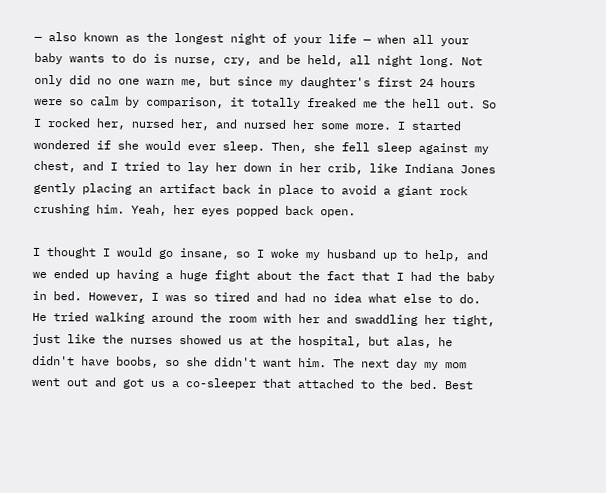— also known as the longest night of your life — when all your baby wants to do is nurse, cry, and be held, all night long. Not only did no one warn me, but since my daughter's first 24 hours were so calm by comparison, it totally freaked me the hell out. So I rocked her, nursed her, and nursed her some more. I started wondered if she would ever sleep. Then, she fell sleep against my chest, and I tried to lay her down in her crib, like Indiana Jones gently placing an artifact back in place to avoid a giant rock crushing him. Yeah, her eyes popped back open.

I thought I would go insane, so I woke my husband up to help, and we ended up having a huge fight about the fact that I had the baby in bed. However, I was so tired and had no idea what else to do. He tried walking around the room with her and swaddling her tight, just like the nurses showed us at the hospital, but alas, he didn't have boobs, so she didn't want him. The next day my mom went out and got us a co-sleeper that attached to the bed. Best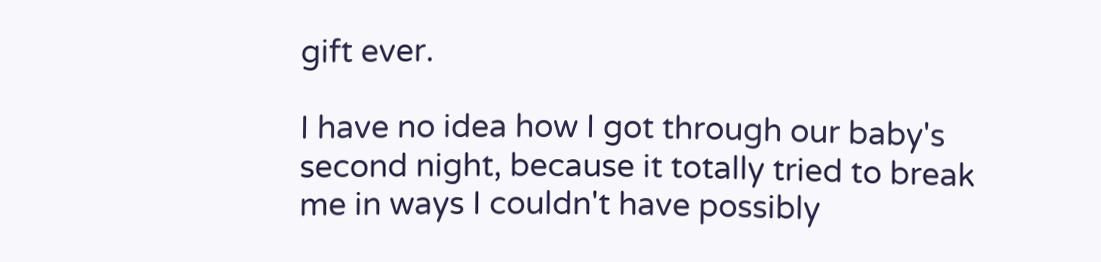gift ever.

I have no idea how I got through our baby's second night, because it totally tried to break me in ways I couldn't have possibly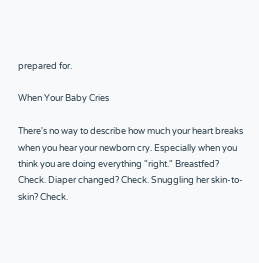prepared for.

When Your Baby Cries

There's no way to describe how much your heart breaks when you hear your newborn cry. Especially when you think you are doing everything "right." Breastfed? Check. Diaper changed? Check. Snuggling her skin-to-skin? Check.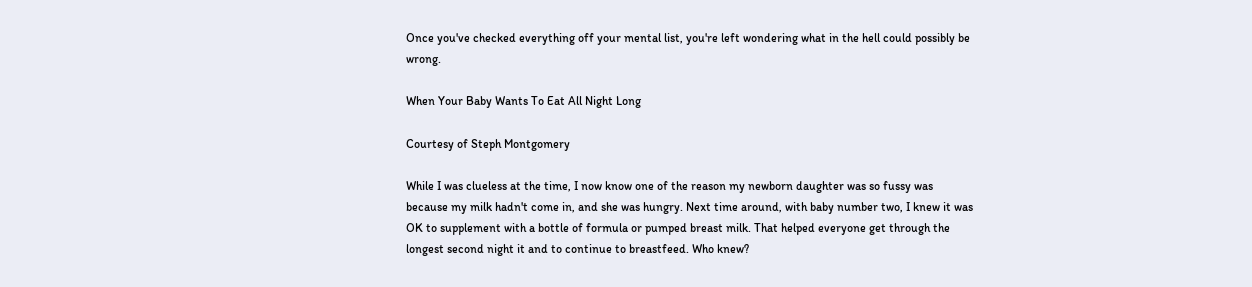Once you've checked everything off your mental list, you're left wondering what in the hell could possibly be wrong.

When Your Baby Wants To Eat All Night Long

Courtesy of Steph Montgomery

While I was clueless at the time, I now know one of the reason my newborn daughter was so fussy was because my milk hadn't come in, and she was hungry. Next time around, with baby number two, I knew it was OK to supplement with a bottle of formula or pumped breast milk. That helped everyone get through the longest second night it and to continue to breastfeed. Who knew?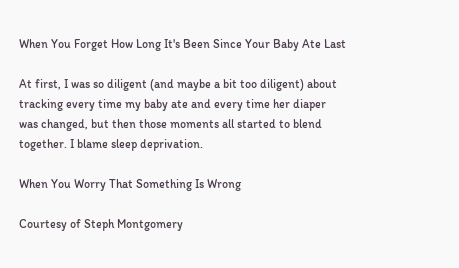When You Forget How Long It's Been Since Your Baby Ate Last

At first, I was so diligent (and maybe a bit too diligent) about tracking every time my baby ate and every time her diaper was changed, but then those moments all started to blend together. I blame sleep deprivation.

When You Worry That Something Is Wrong

Courtesy of Steph Montgomery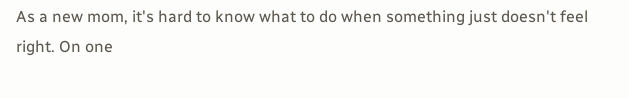As a new mom, it's hard to know what to do when something just doesn't feel right. On one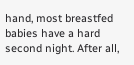hand, most breastfed babies have a hard second night. After all,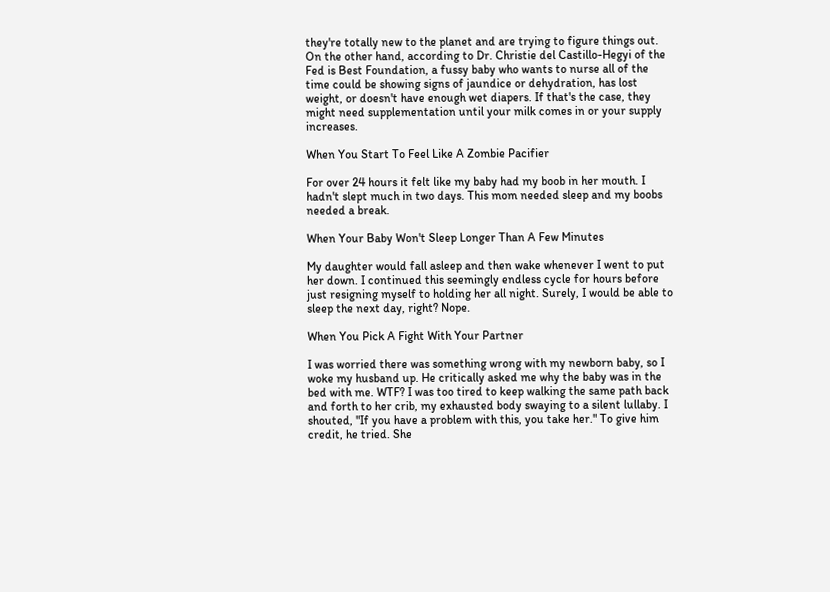they're totally new to the planet and are trying to figure things out. On the other hand, according to Dr. Christie del Castillo-Hegyi of the Fed is Best Foundation, a fussy baby who wants to nurse all of the time could be showing signs of jaundice or dehydration, has lost weight, or doesn't have enough wet diapers. If that's the case, they might need supplementation until your milk comes in or your supply increases.

When You Start To Feel Like A Zombie Pacifier

For over 24 hours it felt like my baby had my boob in her mouth. I hadn't slept much in two days. This mom needed sleep and my boobs needed a break.

When Your Baby Won't Sleep Longer Than A Few Minutes

My daughter would fall asleep and then wake whenever I went to put her down. I continued this seemingly endless cycle for hours before just resigning myself to holding her all night. Surely, I would be able to sleep the next day, right? Nope.

When You Pick A Fight With Your Partner

I was worried there was something wrong with my newborn baby, so I woke my husband up. He critically asked me why the baby was in the bed with me. WTF? I was too tired to keep walking the same path back and forth to her crib, my exhausted body swaying to a silent lullaby. I shouted, "If you have a problem with this, you take her." To give him credit, he tried. She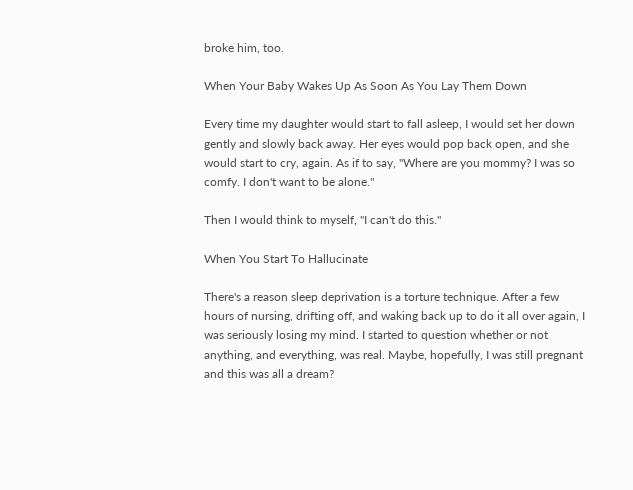broke him, too.

When Your Baby Wakes Up As Soon As You Lay Them Down

Every time my daughter would start to fall asleep, I would set her down gently and slowly back away. Her eyes would pop back open, and she would start to cry, again. As if to say, "Where are you mommy? I was so comfy. I don't want to be alone."

Then I would think to myself, "I can't do this."

When You Start To Hallucinate

There's a reason sleep deprivation is a torture technique. After a few hours of nursing, drifting off, and waking back up to do it all over again, I was seriously losing my mind. I started to question whether or not anything, and everything, was real. Maybe, hopefully, I was still pregnant and this was all a dream?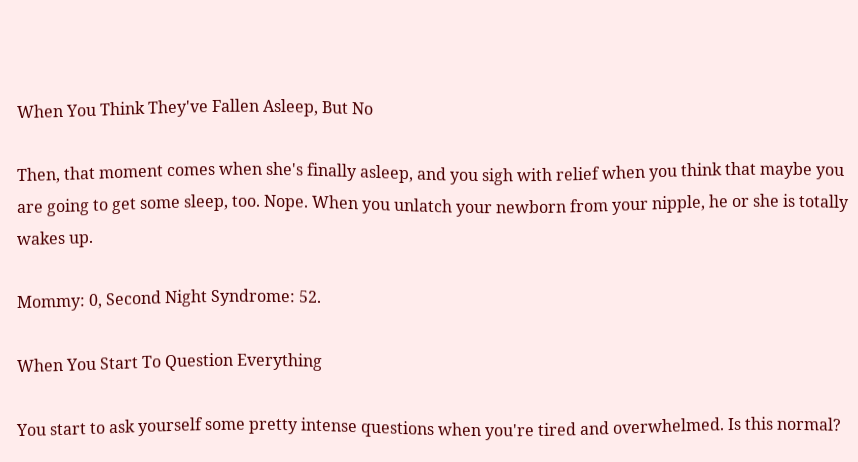When You Think They've Fallen Asleep, But No

Then, that moment comes when she's finally asleep, and you sigh with relief when you think that maybe you are going to get some sleep, too. Nope. When you unlatch your newborn from your nipple, he or she is totally wakes up.

Mommy: 0, Second Night Syndrome: 52.

When You Start To Question Everything

You start to ask yourself some pretty intense questions when you're tired and overwhelmed. Is this normal?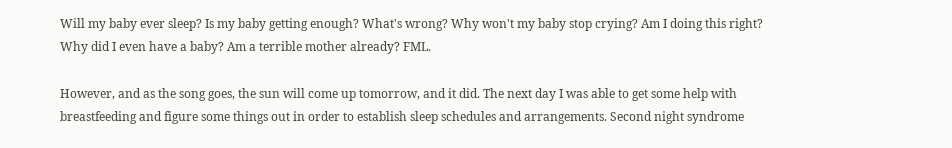Will my baby ever sleep? Is my baby getting enough? What's wrong? Why won't my baby stop crying? Am I doing this right? Why did I even have a baby? Am a terrible mother already? FML.

However, and as the song goes, the sun will come up tomorrow, and it did. The next day I was able to get some help with breastfeeding and figure some things out in order to establish sleep schedules and arrangements. Second night syndrome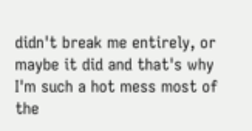didn't break me entirely, or maybe it did and that's why I'm such a hot mess most of the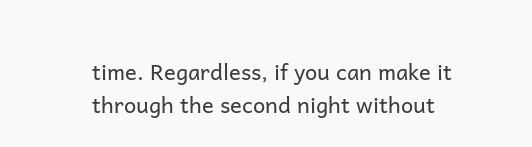time. Regardless, if you can make it through the second night without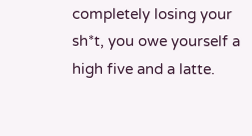completely losing your sh*t, you owe yourself a high five and a latte.